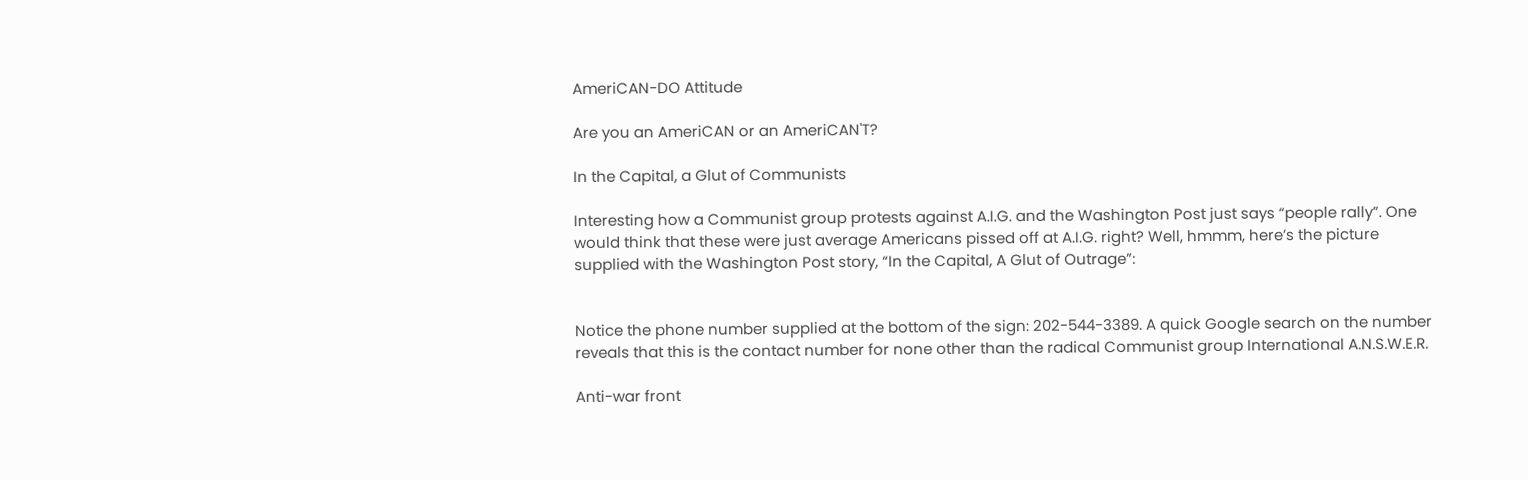AmeriCAN-DO Attitude

Are you an AmeriCAN or an AmeriCAN'T?

In the Capital, a Glut of Communists

Interesting how a Communist group protests against A.I.G. and the Washington Post just says “people rally”. One would think that these were just average Americans pissed off at A.I.G. right? Well, hmmm, here’s the picture supplied with the Washington Post story, “In the Capital, A Glut of Outrage”:


Notice the phone number supplied at the bottom of the sign: 202-544-3389. A quick Google search on the number reveals that this is the contact number for none other than the radical Communist group International A.N.S.W.E.R.

Anti-war front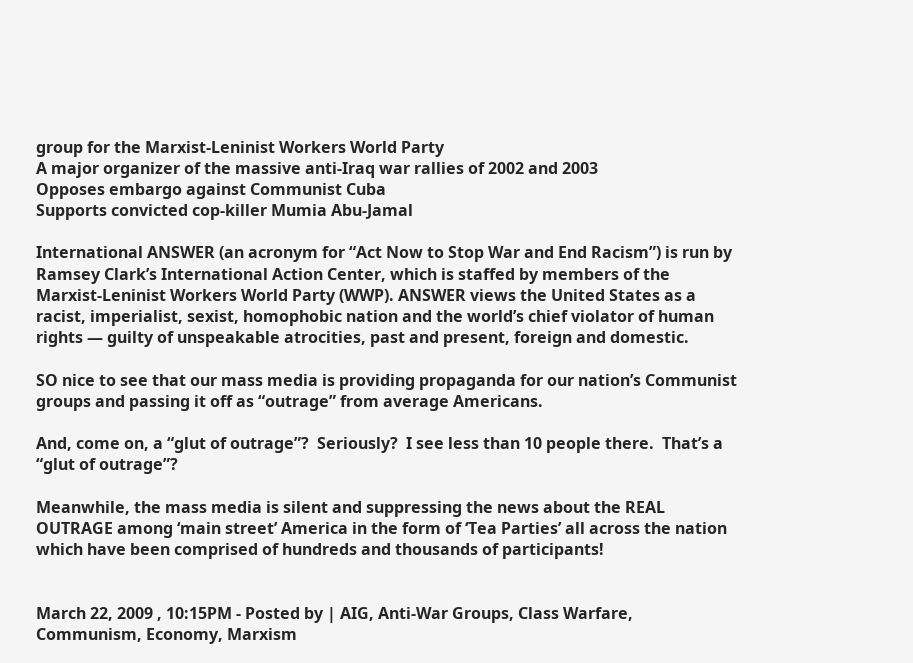group for the Marxist-Leninist Workers World Party
A major organizer of the massive anti-Iraq war rallies of 2002 and 2003
Opposes embargo against Communist Cuba
Supports convicted cop-killer Mumia Abu-Jamal

International ANSWER (an acronym for “Act Now to Stop War and End Racism”) is run by Ramsey Clark’s International Action Center, which is staffed by members of the Marxist-Leninist Workers World Party (WWP). ANSWER views the United States as a racist, imperialist, sexist, homophobic nation and the world’s chief violator of human rights — guilty of unspeakable atrocities, past and present, foreign and domestic.

SO nice to see that our mass media is providing propaganda for our nation’s Communist groups and passing it off as “outrage” from average Americans.

And, come on, a “glut of outrage”?  Seriously?  I see less than 10 people there.  That’s a “glut of outrage”?

Meanwhile, the mass media is silent and suppressing the news about the REAL OUTRAGE among ‘main street’ America in the form of ‘Tea Parties’ all across the nation which have been comprised of hundreds and thousands of participants!


March 22, 2009 , 10:15PM - Posted by | AIG, Anti-War Groups, Class Warfare, Communism, Economy, Marxism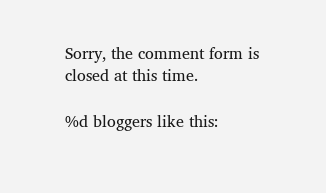Sorry, the comment form is closed at this time.

%d bloggers like this: